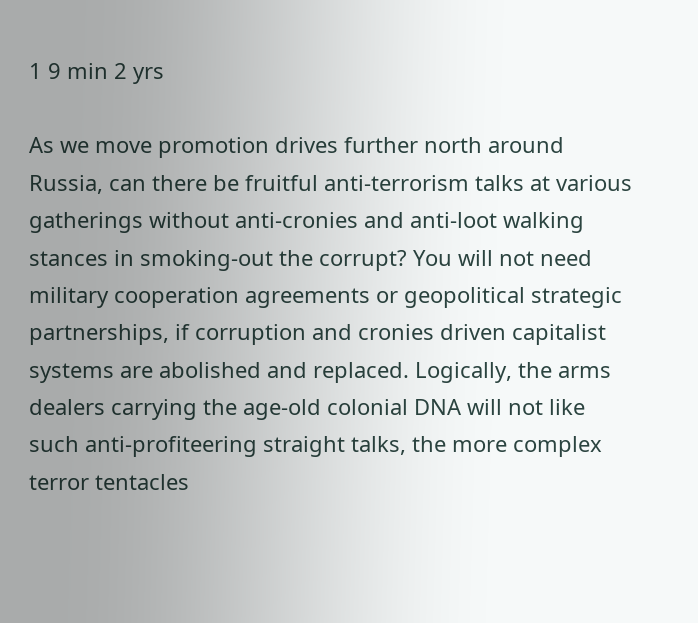1 9 min 2 yrs

As we move promotion drives further north around Russia, can there be fruitful anti-terrorism talks at various gatherings without anti-cronies and anti-loot walking stances in smoking-out the corrupt? You will not need military cooperation agreements or geopolitical strategic partnerships, if corruption and cronies driven capitalist systems are abolished and replaced. Logically, the arms dealers carrying the age-old colonial DNA will not like such anti-profiteering straight talks, the more complex terror tentacles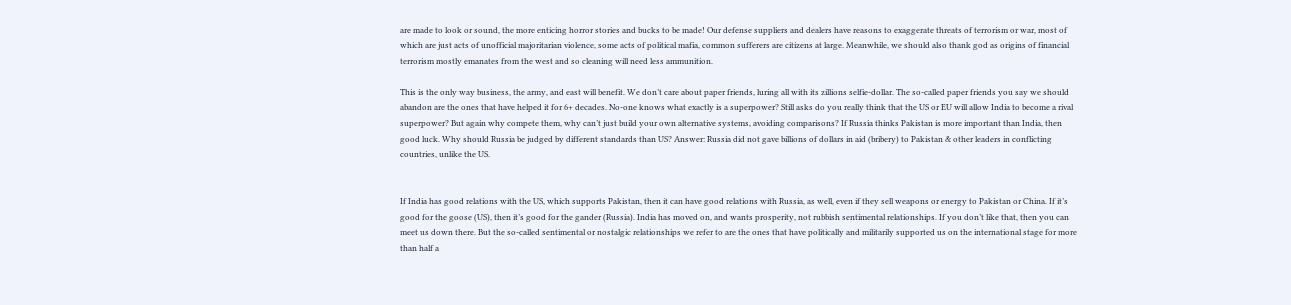are made to look or sound, the more enticing horror stories and bucks to be made! Our defense suppliers and dealers have reasons to exaggerate threats of terrorism or war, most of which are just acts of unofficial majoritarian violence, some acts of political mafia, common sufferers are citizens at large. Meanwhile, we should also thank god as origins of financial terrorism mostly emanates from the west and so cleaning will need less ammunition.

This is the only way business, the army, and east will benefit. We don’t care about paper friends, luring all with its zillions selfie-dollar. The so-called paper friends you say we should abandon are the ones that have helped it for 6+ decades. No-one knows what exactly is a superpower? Still asks do you really think that the US or EU will allow India to become a rival superpower? But again why compete them, why can’t just build your own alternative systems, avoiding comparisons? If Russia thinks Pakistan is more important than India, then good luck. Why should Russia be judged by different standards than US? Answer: Russia did not gave billions of dollars in aid (bribery) to Pakistan & other leaders in conflicting countries, unlike the US.


If India has good relations with the US, which supports Pakistan, then it can have good relations with Russia, as well, even if they sell weapons or energy to Pakistan or China. If it’s good for the goose (US), then it’s good for the gander (Russia). India has moved on, and wants prosperity, not rubbish sentimental relationships. If you don’t like that, then you can meet us down there. But the so-called sentimental or nostalgic relationships we refer to are the ones that have politically and militarily supported us on the international stage for more than half a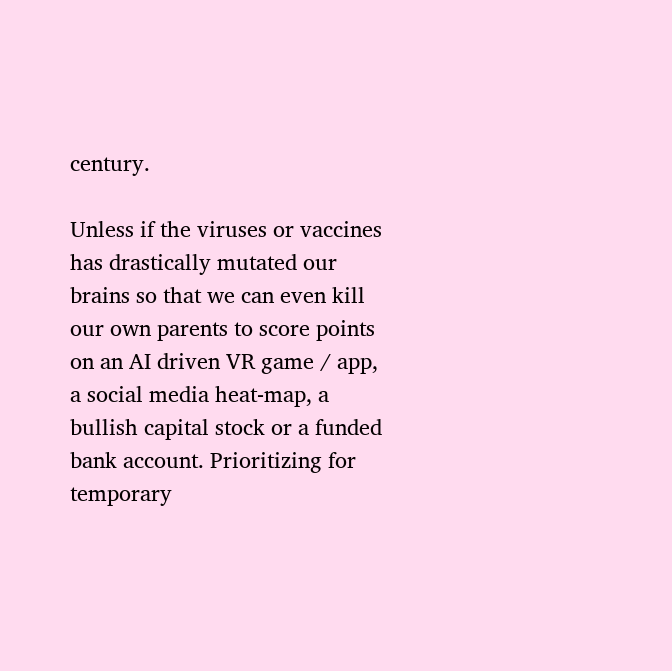century.

Unless if the viruses or vaccines has drastically mutated our brains so that we can even kill our own parents to score points on an AI driven VR game / app, a social media heat-map, a bullish capital stock or a funded bank account. Prioritizing for temporary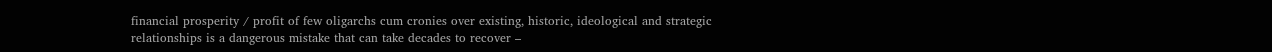financial prosperity / profit of few oligarchs cum cronies over existing, historic, ideological and strategic relationships is a dangerous mistake that can take decades to recover –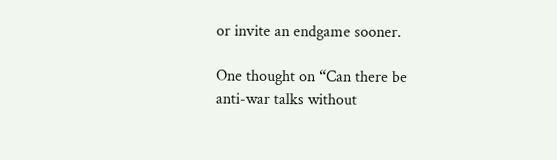or invite an endgame sooner.

One thought on “Can there be anti-war talks without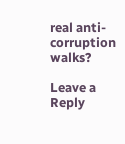real anti-corruption walks?

Leave a Reply